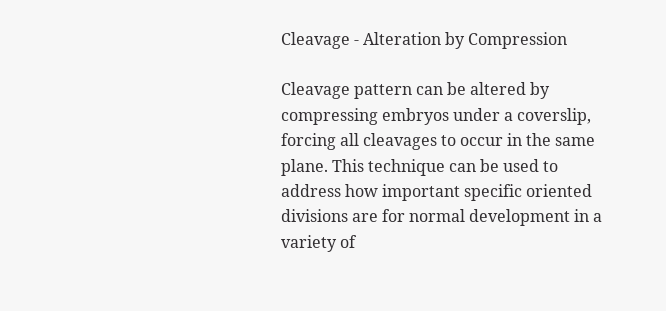Cleavage - Alteration by Compression

Cleavage pattern can be altered by compressing embryos under a coverslip, forcing all cleavages to occur in the same plane. This technique can be used to address how important specific oriented divisions are for normal development in a variety of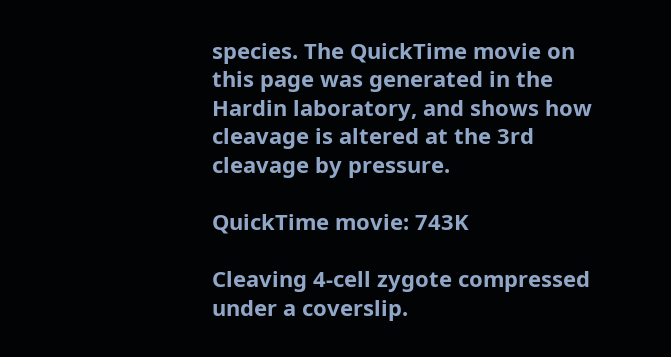species. The QuickTime movie on this page was generated in the Hardin laboratory, and shows how cleavage is altered at the 3rd cleavage by pressure.

QuickTime movie: 743K

Cleaving 4-cell zygote compressed under a coverslip.